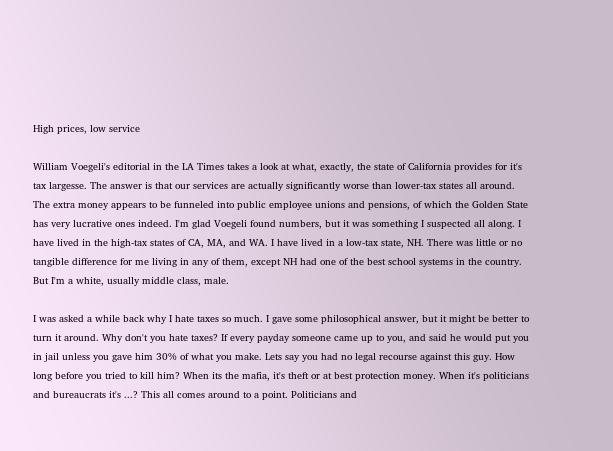High prices, low service

William Voegeli's editorial in the LA Times takes a look at what, exactly, the state of California provides for it's tax largesse. The answer is that our services are actually significantly worse than lower-tax states all around. The extra money appears to be funneled into public employee unions and pensions, of which the Golden State has very lucrative ones indeed. I'm glad Voegeli found numbers, but it was something I suspected all along. I have lived in the high-tax states of CA, MA, and WA. I have lived in a low-tax state, NH. There was little or no tangible difference for me living in any of them, except NH had one of the best school systems in the country. But I'm a white, usually middle class, male.

I was asked a while back why I hate taxes so much. I gave some philosophical answer, but it might be better to turn it around. Why don't you hate taxes? If every payday someone came up to you, and said he would put you in jail unless you gave him 30% of what you make. Lets say you had no legal recourse against this guy. How long before you tried to kill him? When its the mafia, it's theft or at best protection money. When it's politicians and bureaucrats it's ...? This all comes around to a point. Politicians and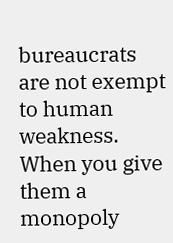bureaucrats are not exempt to human weakness. When you give them a monopoly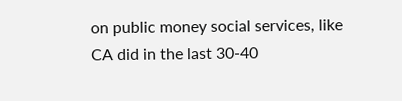on public money social services, like CA did in the last 30-40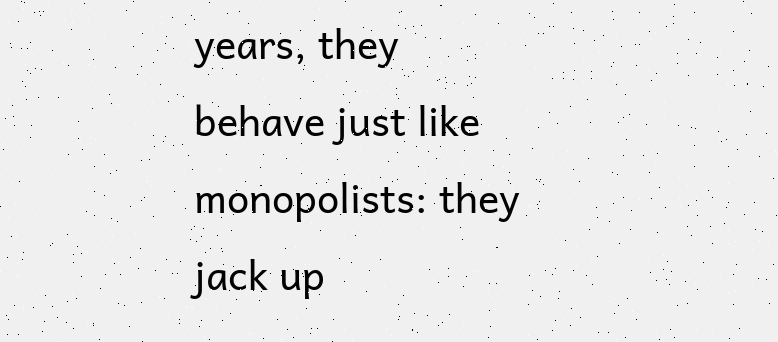years, they behave just like monopolists: they jack up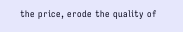the price, erode the quality of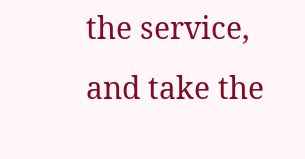the service, and take the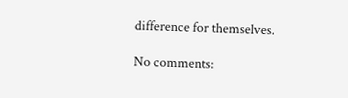difference for themselves.

No comments: